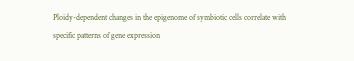Ploidy-dependent changes in the epigenome of symbiotic cells correlate with specific patterns of gene expression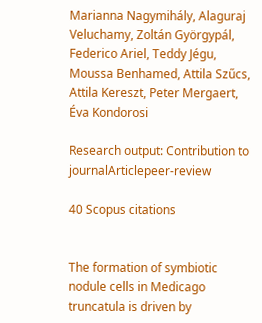Marianna Nagymihály, Alaguraj Veluchamy, Zoltán Györgypál, Federico Ariel, Teddy Jégu, Moussa Benhamed, Attila Szűcs, Attila Kereszt, Peter Mergaert, Éva Kondorosi

Research output: Contribution to journalArticlepeer-review

40 Scopus citations


The formation of symbiotic nodule cells in Medicago truncatula is driven by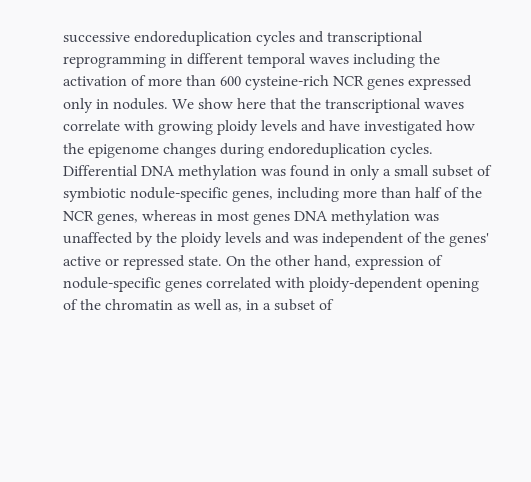successive endoreduplication cycles and transcriptional reprogramming in different temporal waves including the activation of more than 600 cysteine-rich NCR genes expressed only in nodules. We show here that the transcriptional waves correlate with growing ploidy levels and have investigated how the epigenome changes during endoreduplication cycles. Differential DNA methylation was found in only a small subset of symbiotic nodule-specific genes, including more than half of the NCR genes, whereas in most genes DNA methylation was unaffected by the ploidy levels and was independent of the genes' active or repressed state. On the other hand, expression of nodule-specific genes correlated with ploidy-dependent opening of the chromatin as well as, in a subset of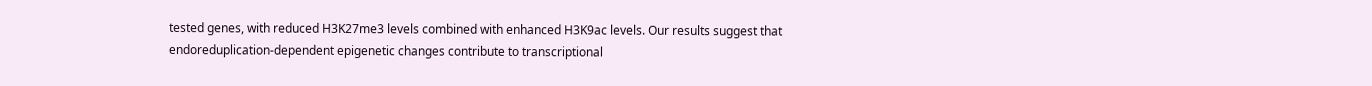tested genes, with reduced H3K27me3 levels combined with enhanced H3K9ac levels. Our results suggest that endoreduplication-dependent epigenetic changes contribute to transcriptional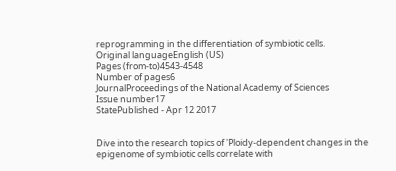reprogramming in the differentiation of symbiotic cells.
Original languageEnglish (US)
Pages (from-to)4543-4548
Number of pages6
JournalProceedings of the National Academy of Sciences
Issue number17
StatePublished - Apr 12 2017


Dive into the research topics of 'Ploidy-dependent changes in the epigenome of symbiotic cells correlate with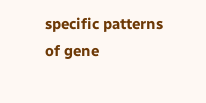specific patterns of gene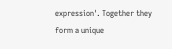expression'. Together they form a unique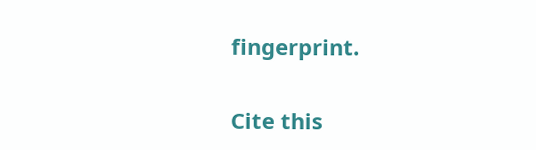fingerprint.

Cite this